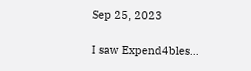Sep 25, 2023

I saw Expend4bles...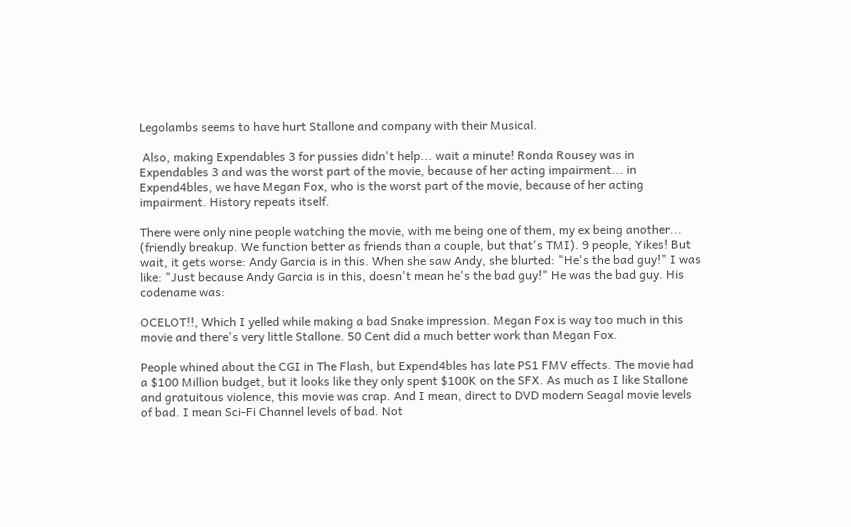Legolambs seems to have hurt Stallone and company with their Musical.

 Also, making Expendables 3 for pussies didn't help... wait a minute! Ronda Rousey was in Expendables 3 and was the worst part of the movie, because of her acting impairment... in Expend4bles, we have Megan Fox, who is the worst part of the movie, because of her acting impairment. History repeats itself.

There were only nine people watching the movie, with me being one of them, my ex being another... (friendly breakup. We function better as friends than a couple, but that's TMI). 9 people, Yikes! But wait, it gets worse: Andy Garcia is in this. When she saw Andy, she blurted: "He's the bad guy!" I was like: "Just because Andy Garcia is in this, doesn't mean he's the bad guy!" He was the bad guy. His codename was:

OCELOT!!, Which I yelled while making a bad Snake impression. Megan Fox is way too much in this movie and there's very little Stallone. 50 Cent did a much better work than Megan Fox.

People whined about the CGI in The Flash, but Expend4bles has late PS1 FMV effects. The movie had a $100 Million budget, but it looks like they only spent $100K on the SFX. As much as I like Stallone and gratuitous violence, this movie was crap. And I mean, direct to DVD modern Seagal movie levels of bad. I mean Sci-Fi Channel levels of bad. Not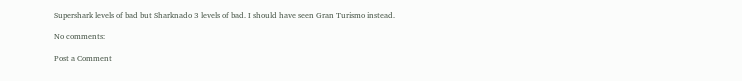Supershark levels of bad but Sharknado 3 levels of bad. I should have seen Gran Turismo instead.

No comments:

Post a Comment